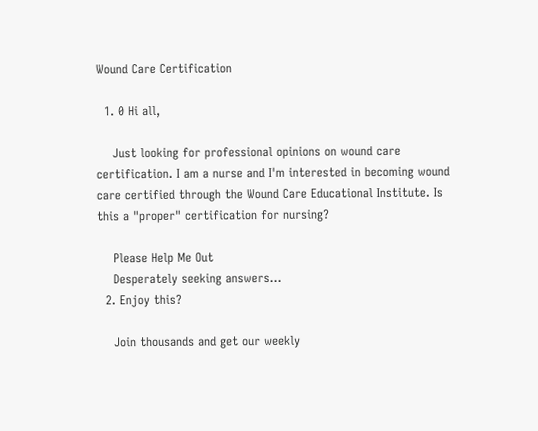Wound Care Certification

  1. 0 Hi all,

    Just looking for professional opinions on wound care certification. I am a nurse and I'm interested in becoming wound care certified through the Wound Care Educational Institute. Is this a "proper" certification for nursing?

    Please Help Me Out
    Desperately seeking answers...
  2. Enjoy this?

    Join thousands and get our weekly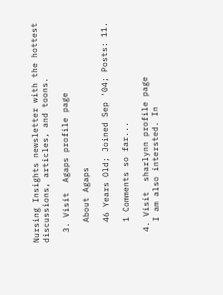Nursing Insights newsletter with the hottest discussions, articles, and toons.

  3. Visit  Agaps profile page

    About Agaps

    46 Years Old; Joined Sep '04; Posts: 11.

    1 Comments so far...

  4. Visit  sharlynn profile page
    I am also intersted. In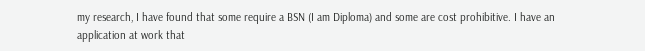my research, I have found that some require a BSN (I am Diploma) and some are cost prohibitive. I have an application at work that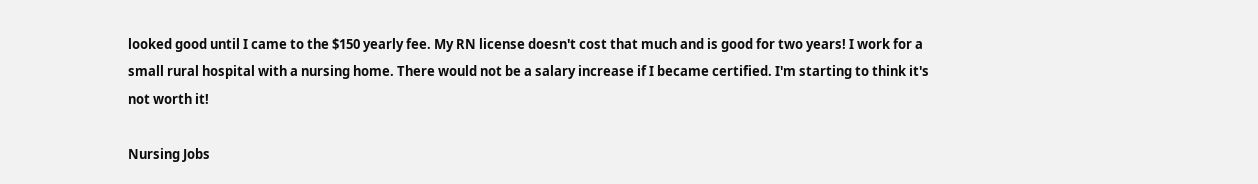looked good until I came to the $150 yearly fee. My RN license doesn't cost that much and is good for two years! I work for a small rural hospital with a nursing home. There would not be a salary increase if I became certified. I'm starting to think it's not worth it!

Nursing Jobs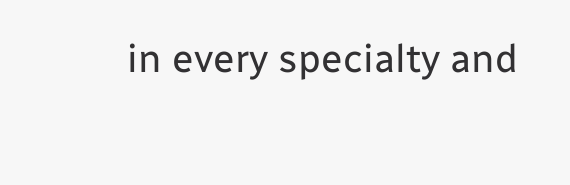in every specialty and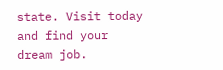state. Visit today and find your dream job.